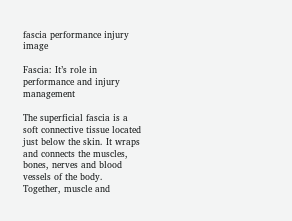fascia performance injury image

Fascia: It’s role in performance and injury management

The superficial fascia is a soft connective tissue located just below the skin. It wraps and connects the muscles, bones, nerves and blood vessels of the body. Together, muscle and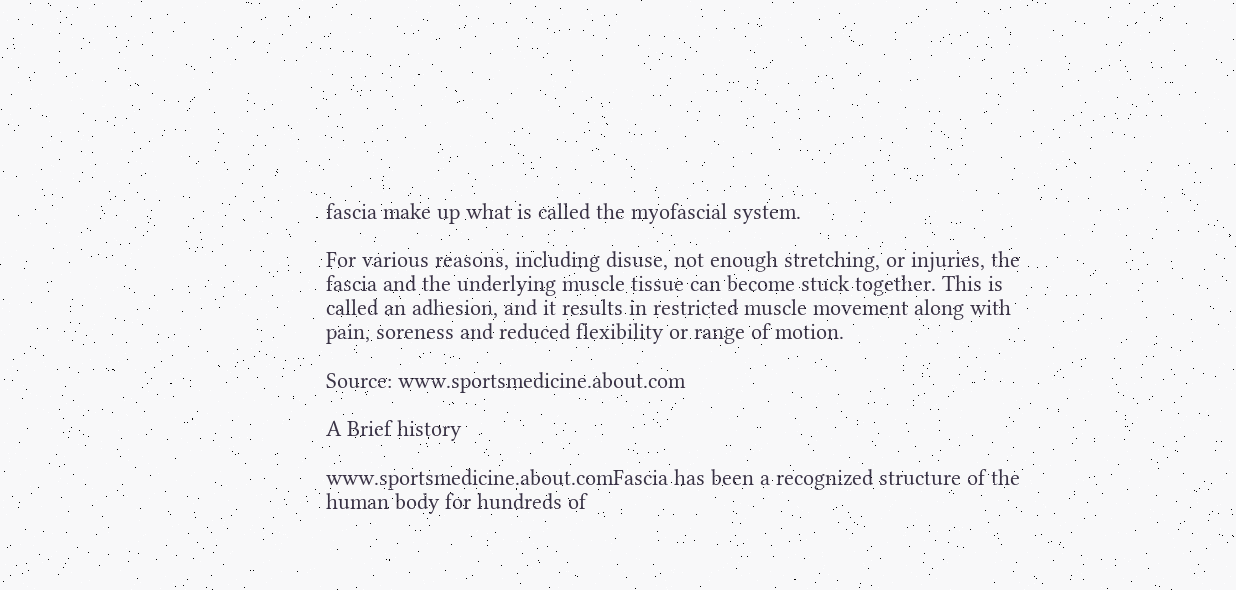fascia make up what is called the myofascial system.

For various reasons, including disuse, not enough stretching, or injuries, the fascia and the underlying muscle tissue can become stuck together. This is called an adhesion, and it results in restricted muscle movement along with pain, soreness and reduced flexibility or range of motion.

Source: www.sportsmedicine.about.com

A Brief history

www.sportsmedicine.about.comFascia has been a recognized structure of the human body for hundreds of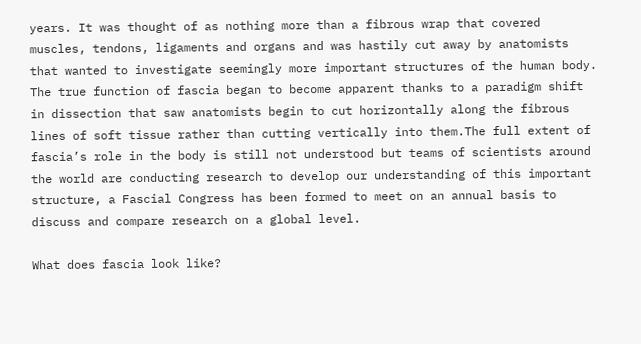years. It was thought of as nothing more than a fibrous wrap that covered muscles, tendons, ligaments and organs and was hastily cut away by anatomists that wanted to investigate seemingly more important structures of the human body. The true function of fascia began to become apparent thanks to a paradigm shift in dissection that saw anatomists begin to cut horizontally along the fibrous lines of soft tissue rather than cutting vertically into them.The full extent of fascia’s role in the body is still not understood but teams of scientists around the world are conducting research to develop our understanding of this important structure, a Fascial Congress has been formed to meet on an annual basis to discuss and compare research on a global level.

What does fascia look like?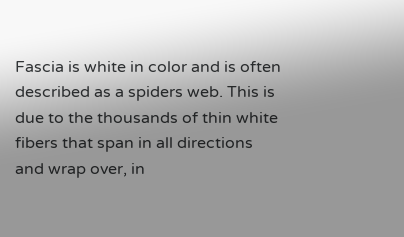Fascia is white in color and is often described as a spiders web. This is due to the thousands of thin white fibers that span in all directions and wrap over, in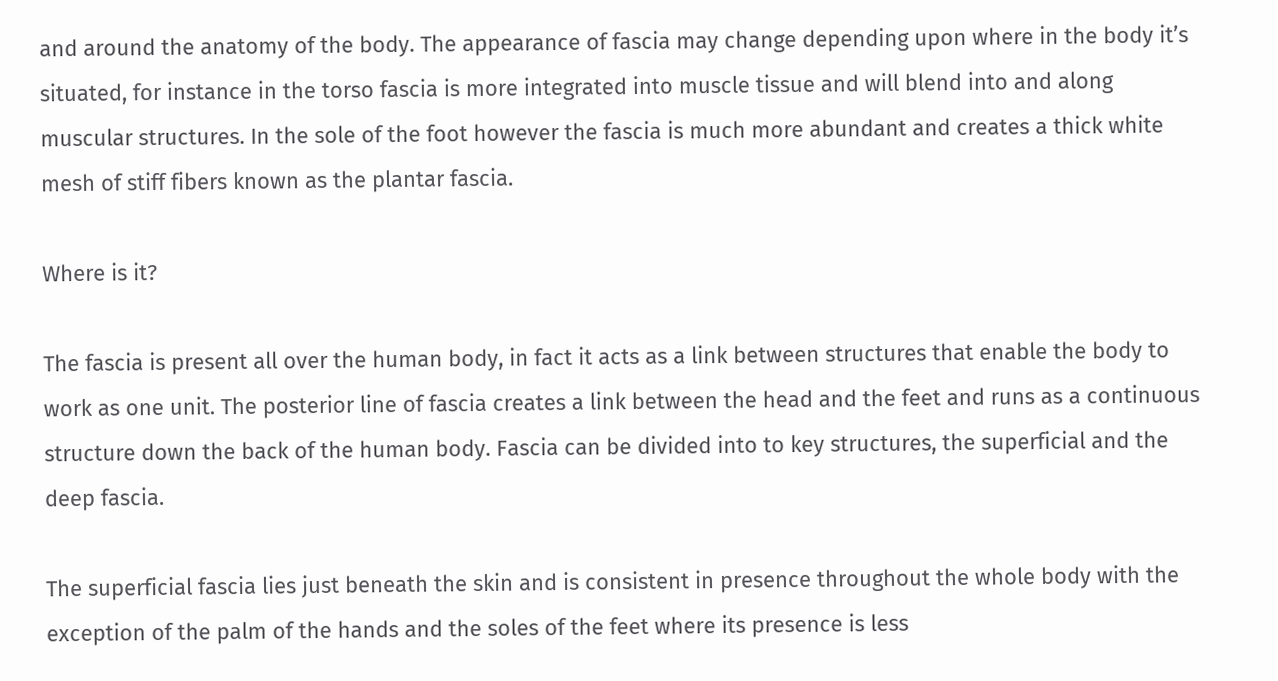and around the anatomy of the body. The appearance of fascia may change depending upon where in the body it’s situated, for instance in the torso fascia is more integrated into muscle tissue and will blend into and along muscular structures. In the sole of the foot however the fascia is much more abundant and creates a thick white mesh of stiff fibers known as the plantar fascia.

Where is it?

The fascia is present all over the human body, in fact it acts as a link between structures that enable the body to work as one unit. The posterior line of fascia creates a link between the head and the feet and runs as a continuous structure down the back of the human body. Fascia can be divided into to key structures, the superficial and the deep fascia.

The superficial fascia lies just beneath the skin and is consistent in presence throughout the whole body with the exception of the palm of the hands and the soles of the feet where its presence is less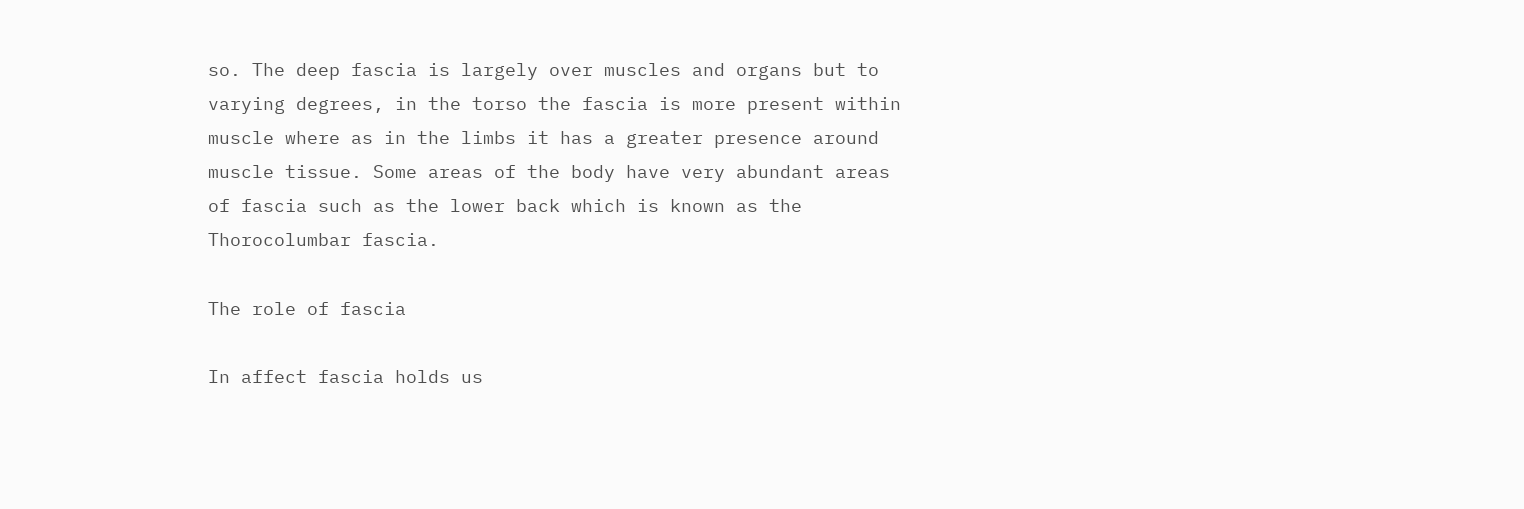so. The deep fascia is largely over muscles and organs but to varying degrees, in the torso the fascia is more present within muscle where as in the limbs it has a greater presence around muscle tissue. Some areas of the body have very abundant areas of fascia such as the lower back which is known as the Thorocolumbar fascia.

The role of fascia

In affect fascia holds us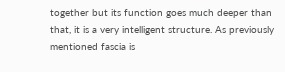together but its function goes much deeper than that, it is a very intelligent structure. As previously mentioned fascia is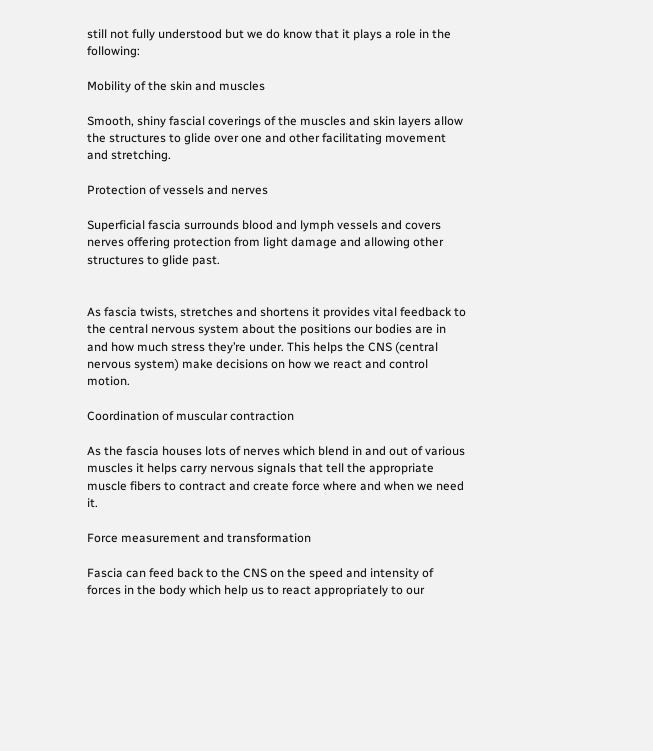still not fully understood but we do know that it plays a role in the following:

Mobility of the skin and muscles

Smooth, shiny fascial coverings of the muscles and skin layers allow the structures to glide over one and other facilitating movement and stretching.

Protection of vessels and nerves

Superficial fascia surrounds blood and lymph vessels and covers nerves offering protection from light damage and allowing other structures to glide past.


As fascia twists, stretches and shortens it provides vital feedback to the central nervous system about the positions our bodies are in and how much stress they’re under. This helps the CNS (central nervous system) make decisions on how we react and control motion.

Coordination of muscular contraction

As the fascia houses lots of nerves which blend in and out of various muscles it helps carry nervous signals that tell the appropriate muscle fibers to contract and create force where and when we need it.

Force measurement and transformation

Fascia can feed back to the CNS on the speed and intensity of forces in the body which help us to react appropriately to our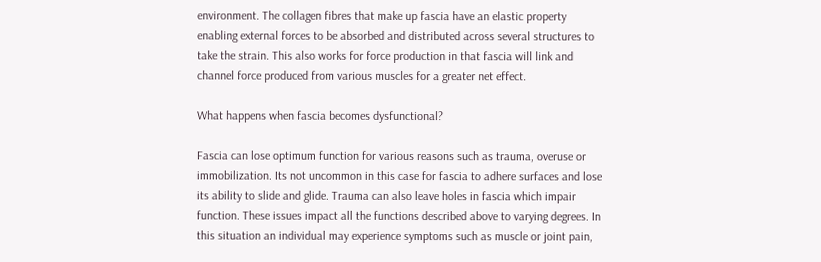environment. The collagen fibres that make up fascia have an elastic property enabling external forces to be absorbed and distributed across several structures to take the strain. This also works for force production in that fascia will link and channel force produced from various muscles for a greater net effect.

What happens when fascia becomes dysfunctional?

Fascia can lose optimum function for various reasons such as trauma, overuse or immobilization. Its not uncommon in this case for fascia to adhere surfaces and lose its ability to slide and glide. Trauma can also leave holes in fascia which impair function. These issues impact all the functions described above to varying degrees. In this situation an individual may experience symptoms such as muscle or joint pain,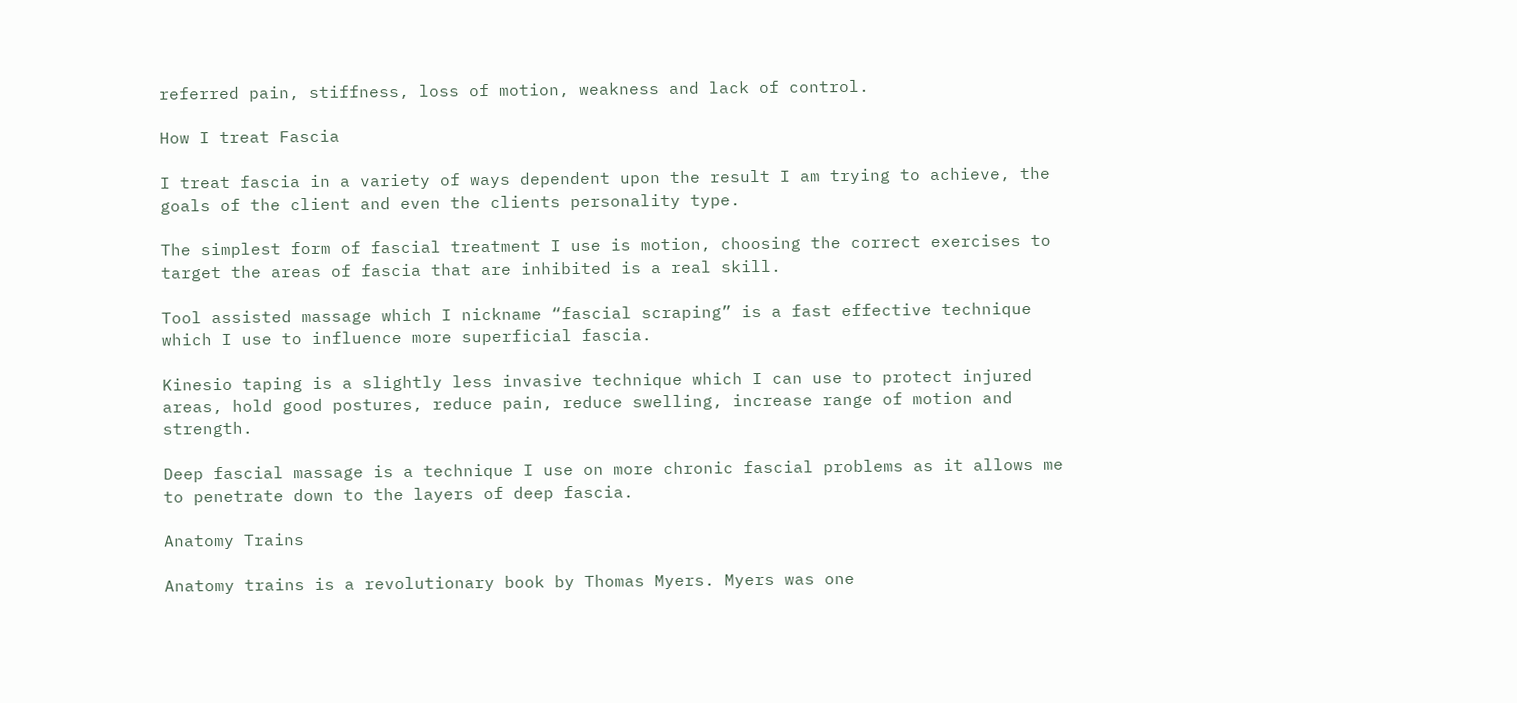referred pain, stiffness, loss of motion, weakness and lack of control.

How I treat Fascia

I treat fascia in a variety of ways dependent upon the result I am trying to achieve, the goals of the client and even the clients personality type.

The simplest form of fascial treatment I use is motion, choosing the correct exercises to target the areas of fascia that are inhibited is a real skill.

Tool assisted massage which I nickname “fascial scraping” is a fast effective technique which I use to influence more superficial fascia.

Kinesio taping is a slightly less invasive technique which I can use to protect injured areas, hold good postures, reduce pain, reduce swelling, increase range of motion and strength.

Deep fascial massage is a technique I use on more chronic fascial problems as it allows me to penetrate down to the layers of deep fascia.

Anatomy Trains

Anatomy trains is a revolutionary book by Thomas Myers. Myers was one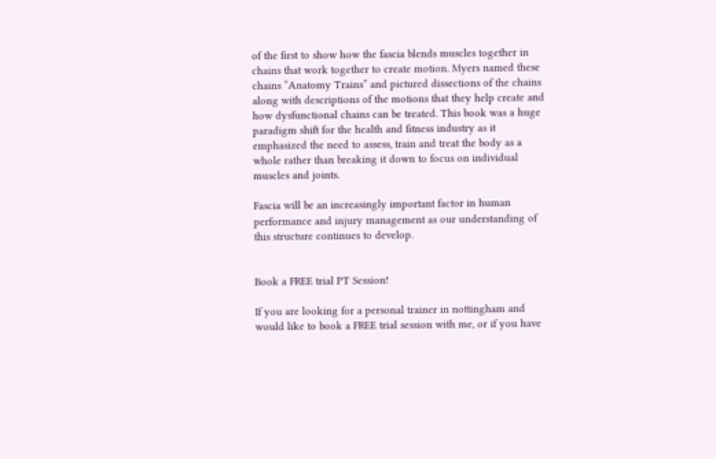of the first to show how the fascia blends muscles together in chains that work together to create motion. Myers named these chains “Anatomy Trains” and pictured dissections of the chains along with descriptions of the motions that they help create and how dysfunctional chains can be treated. This book was a huge paradigm shift for the health and fitness industry as it emphasized the need to assess, train and treat the body as a whole rather than breaking it down to focus on individual muscles and joints.

Fascia will be an increasingly important factor in human performance and injury management as our understanding of this structure continues to develop.


Book a FREE trial PT Session!

If you are looking for a personal trainer in nottingham and would like to book a FREE trial session with me, or if you have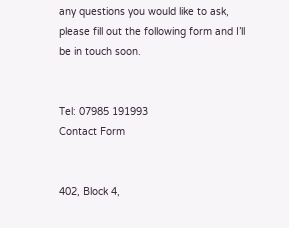any questions you would like to ask, please fill out the following form and I’ll be in touch soon.


Tel: 07985 191993
Contact Form


402, Block 4,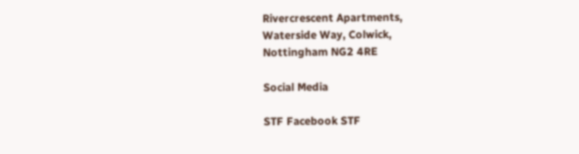Rivercrescent Apartments,
Waterside Way, Colwick,
Nottingham NG2 4RE

Social Media

STF Facebook STF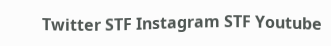Twitter STF Instagram STF Youtube